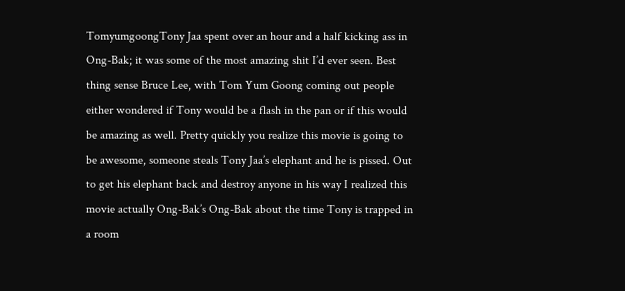TomyumgoongTony Jaa spent over an hour and a half kicking ass in Ong-Bak; it was some of the most amazing shit I’d ever seen. Best thing sense Bruce Lee, with Tom Yum Goong coming out people either wondered if Tony would be a flash in the pan or if this would be amazing as well. Pretty quickly you realize this movie is going to be awesome, someone steals Tony Jaa’s elephant and he is pissed. Out to get his elephant back and destroy anyone in his way I realized this movie actually Ong-Bak’s Ong-Bak about the time Tony is trapped in a room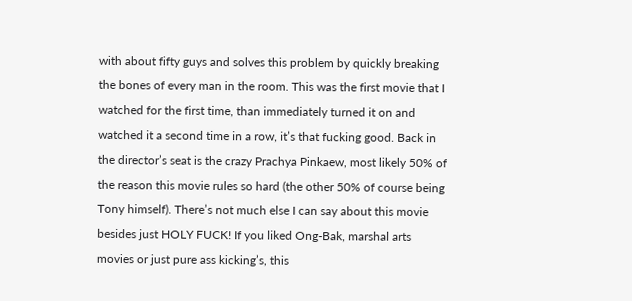with about fifty guys and solves this problem by quickly breaking the bones of every man in the room. This was the first movie that I watched for the first time, than immediately turned it on and watched it a second time in a row, it’s that fucking good. Back in the director’s seat is the crazy Prachya Pinkaew, most likely 50% of the reason this movie rules so hard (the other 50% of course being Tony himself). There’s not much else I can say about this movie besides just HOLY FUCK! If you liked Ong-Bak, marshal arts movies or just pure ass kicking’s, this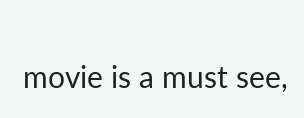movie is a must see,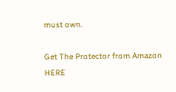must own.

Get The Protector from Amazon HERE